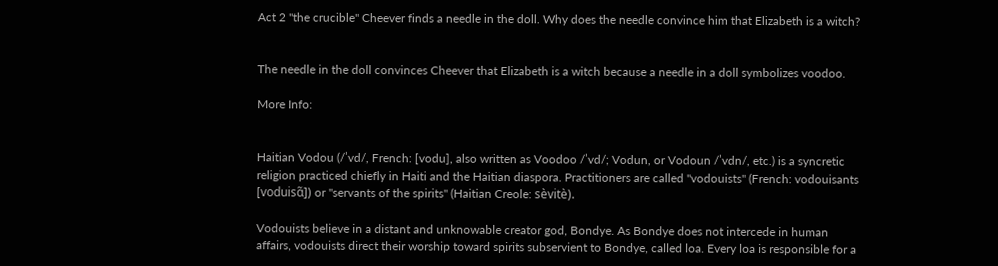Act 2 "the crucible" Cheever finds a needle in the doll. Why does the needle convince him that Elizabeth is a witch?


The needle in the doll convinces Cheever that Elizabeth is a witch because a needle in a doll symbolizes voodoo.

More Info:


Haitian Vodou (/ˈvd/, French: [vodu], also written as Voodoo /ˈvd/; Vodun, or Vodoun /ˈvdn/, etc.) is a syncretic religion practiced chiefly in Haiti and the Haitian diaspora. Practitioners are called "vodouists" (French: vodouisants [voduisɑ̃]) or "servants of the spirits" (Haitian Creole: sèvitè).

Vodouists believe in a distant and unknowable creator god, Bondye. As Bondye does not intercede in human affairs, vodouists direct their worship toward spirits subservient to Bondye, called loa. Every loa is responsible for a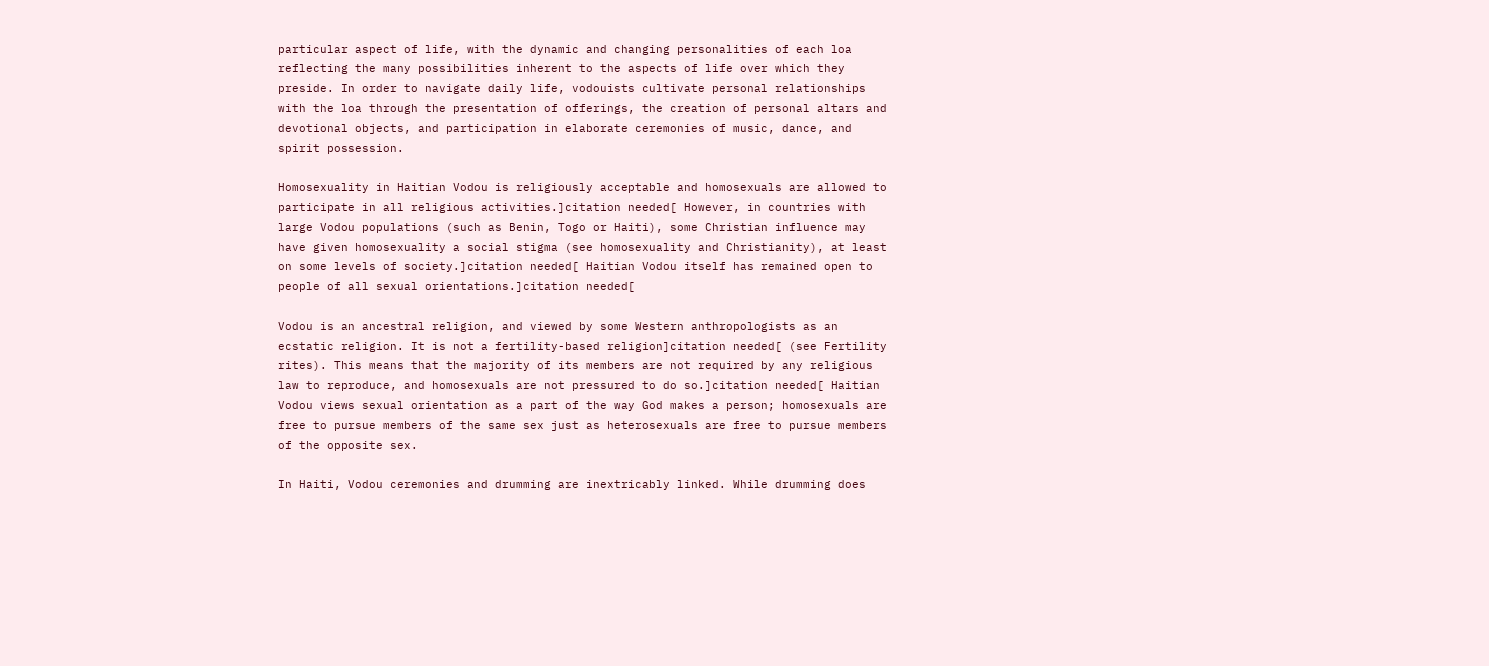particular aspect of life, with the dynamic and changing personalities of each loa reflecting the many possibilities inherent to the aspects of life over which they preside. In order to navigate daily life, vodouists cultivate personal relationships with the loa through the presentation of offerings, the creation of personal altars and devotional objects, and participation in elaborate ceremonies of music, dance, and spirit possession.

Homosexuality in Haitian Vodou is religiously acceptable and homosexuals are allowed to participate in all religious activities.]citation needed[ However, in countries with large Vodou populations (such as Benin, Togo or Haiti), some Christian influence may have given homosexuality a social stigma (see homosexuality and Christianity), at least on some levels of society.]citation needed[ Haitian Vodou itself has remained open to people of all sexual orientations.]citation needed[

Vodou is an ancestral religion, and viewed by some Western anthropologists as an ecstatic religion. It is not a fertility-based religion]citation needed[ (see Fertility rites). This means that the majority of its members are not required by any religious law to reproduce, and homosexuals are not pressured to do so.]citation needed[ Haitian Vodou views sexual orientation as a part of the way God makes a person; homosexuals are free to pursue members of the same sex just as heterosexuals are free to pursue members of the opposite sex.

In Haiti, Vodou ceremonies and drumming are inextricably linked. While drumming does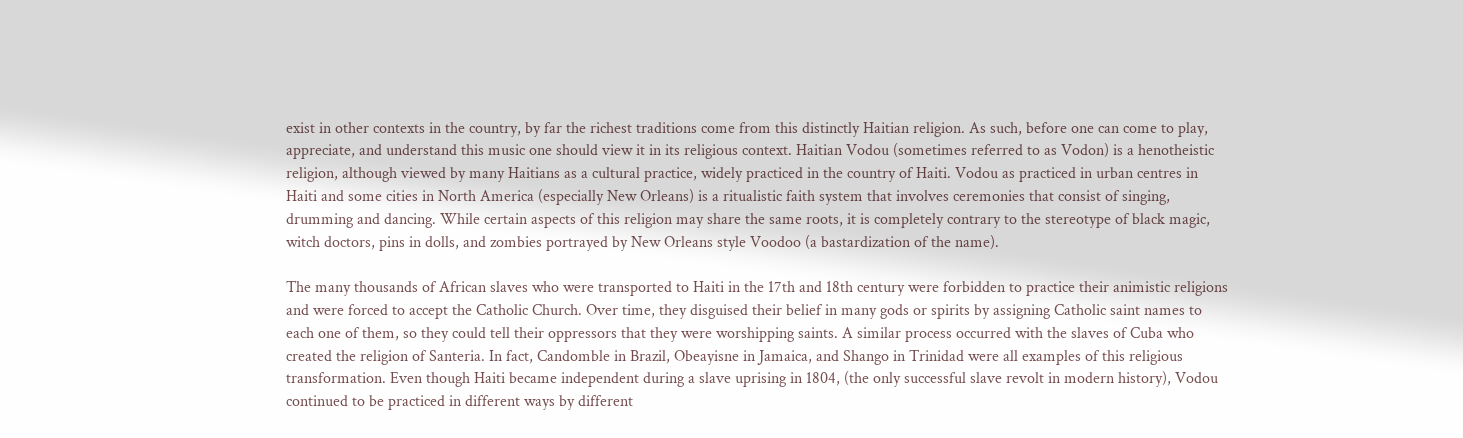exist in other contexts in the country, by far the richest traditions come from this distinctly Haitian religion. As such, before one can come to play, appreciate, and understand this music one should view it in its religious context. Haitian Vodou (sometimes referred to as Vodon) is a henotheistic religion, although viewed by many Haitians as a cultural practice, widely practiced in the country of Haiti. Vodou as practiced in urban centres in Haiti and some cities in North America (especially New Orleans) is a ritualistic faith system that involves ceremonies that consist of singing, drumming and dancing. While certain aspects of this religion may share the same roots, it is completely contrary to the stereotype of black magic, witch doctors, pins in dolls, and zombies portrayed by New Orleans style Voodoo (a bastardization of the name).

The many thousands of African slaves who were transported to Haiti in the 17th and 18th century were forbidden to practice their animistic religions and were forced to accept the Catholic Church. Over time, they disguised their belief in many gods or spirits by assigning Catholic saint names to each one of them, so they could tell their oppressors that they were worshipping saints. A similar process occurred with the slaves of Cuba who created the religion of Santeria. In fact, Candomble in Brazil, Obeayisne in Jamaica, and Shango in Trinidad were all examples of this religious transformation. Even though Haiti became independent during a slave uprising in 1804, (the only successful slave revolt in modern history), Vodou continued to be practiced in different ways by different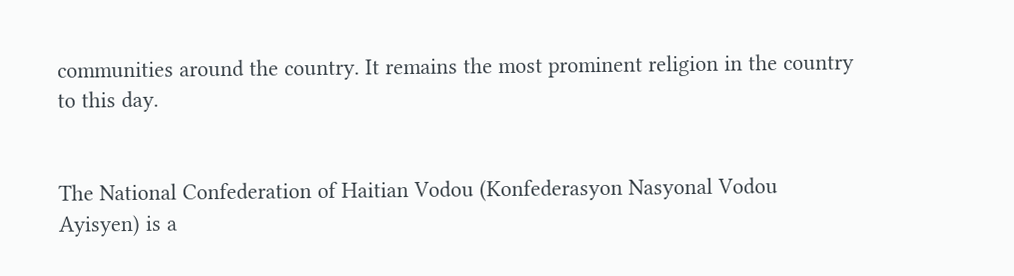communities around the country. It remains the most prominent religion in the country to this day.


The National Confederation of Haitian Vodou (Konfederasyon Nasyonal Vodou Ayisyen) is a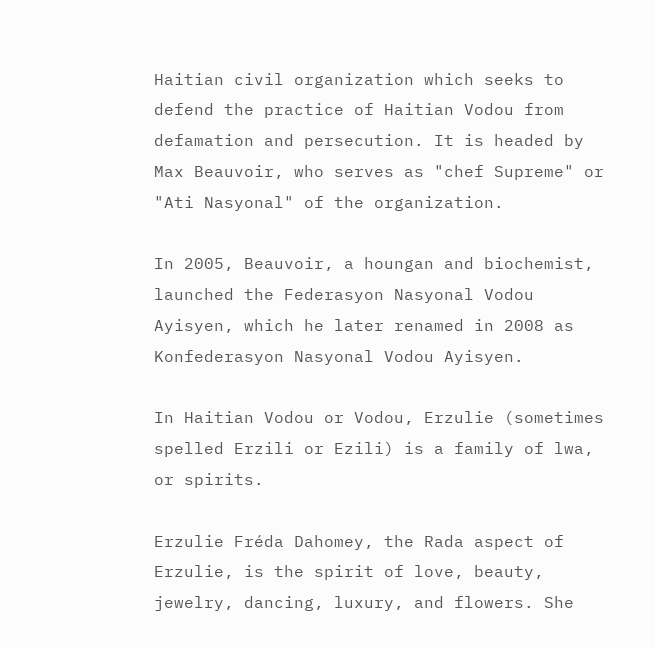Haitian civil organization which seeks to defend the practice of Haitian Vodou from defamation and persecution. It is headed by Max Beauvoir, who serves as "chef Supreme" or "Ati Nasyonal" of the organization.

In 2005, Beauvoir, a houngan and biochemist, launched the Federasyon Nasyonal Vodou Ayisyen, which he later renamed in 2008 as Konfederasyon Nasyonal Vodou Ayisyen.

In Haitian Vodou or Vodou, Erzulie (sometimes spelled Erzili or Ezili) is a family of lwa, or spirits.

Erzulie Fréda Dahomey, the Rada aspect of Erzulie, is the spirit of love, beauty, jewelry, dancing, luxury, and flowers. She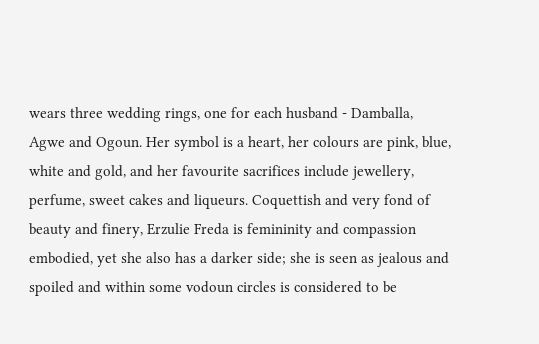wears three wedding rings, one for each husband - Damballa, Agwe and Ogoun. Her symbol is a heart, her colours are pink, blue, white and gold, and her favourite sacrifices include jewellery, perfume, sweet cakes and liqueurs. Coquettish and very fond of beauty and finery, Erzulie Freda is femininity and compassion embodied, yet she also has a darker side; she is seen as jealous and spoiled and within some vodoun circles is considered to be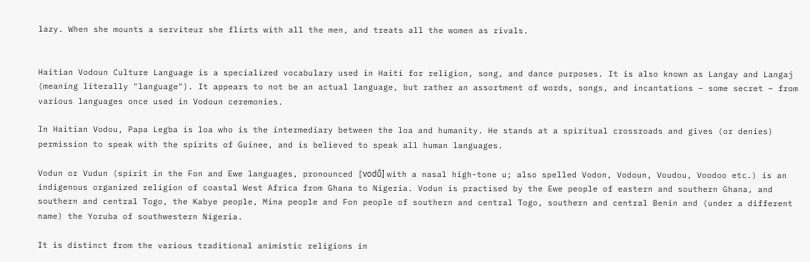lazy. When she mounts a serviteur she flirts with all the men, and treats all the women as rivals.


Haitian Vodoun Culture Language is a specialized vocabulary used in Haiti for religion, song, and dance purposes. It is also known as Langay and Langaj (meaning literally "language"). It appears to not be an actual language, but rather an assortment of words, songs, and incantations – some secret – from various languages once used in Vodoun ceremonies.

In Haitian Vodou, Papa Legba is loa who is the intermediary between the loa and humanity. He stands at a spiritual crossroads and gives (or denies) permission to speak with the spirits of Guinee, and is believed to speak all human languages.

Vodun or Vudun (spirit in the Fon and Ewe languages, pronounced [vodṹ] with a nasal high-tone u; also spelled Vodon, Vodoun, Voudou, Voodoo etc.) is an indigenous organized religion of coastal West Africa from Ghana to Nigeria. Vodun is practised by the Ewe people of eastern and southern Ghana, and southern and central Togo, the Kabye people, Mina people and Fon people of southern and central Togo, southern and central Benin and (under a different name) the Yoruba of southwestern Nigeria.

It is distinct from the various traditional animistic religions in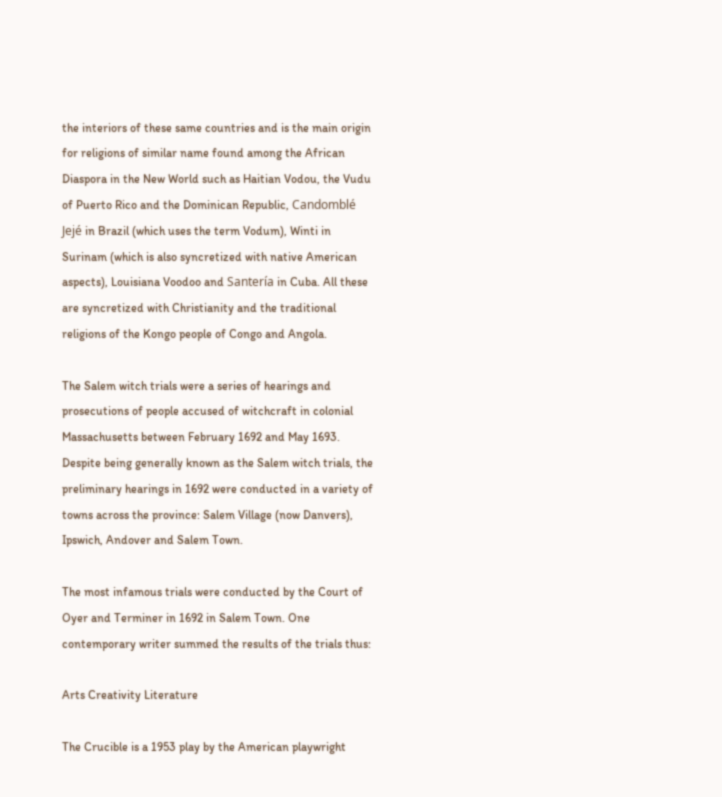the interiors of these same countries and is the main origin for religions of similar name found among the African Diaspora in the New World such as Haitian Vodou, the Vudu of Puerto Rico and the Dominican Republic, Candomblé Jejé in Brazil (which uses the term Vodum), Winti in Surinam (which is also syncretized with native American aspects), Louisiana Voodoo and Santería in Cuba. All these are syncretized with Christianity and the traditional religions of the Kongo people of Congo and Angola.

The Salem witch trials were a series of hearings and prosecutions of people accused of witchcraft in colonial Massachusetts between February 1692 and May 1693. Despite being generally known as the Salem witch trials, the preliminary hearings in 1692 were conducted in a variety of towns across the province: Salem Village (now Danvers), Ipswich, Andover and Salem Town.

The most infamous trials were conducted by the Court of Oyer and Terminer in 1692 in Salem Town. One contemporary writer summed the results of the trials thus:

Arts Creativity Literature

The Crucible is a 1953 play by the American playwright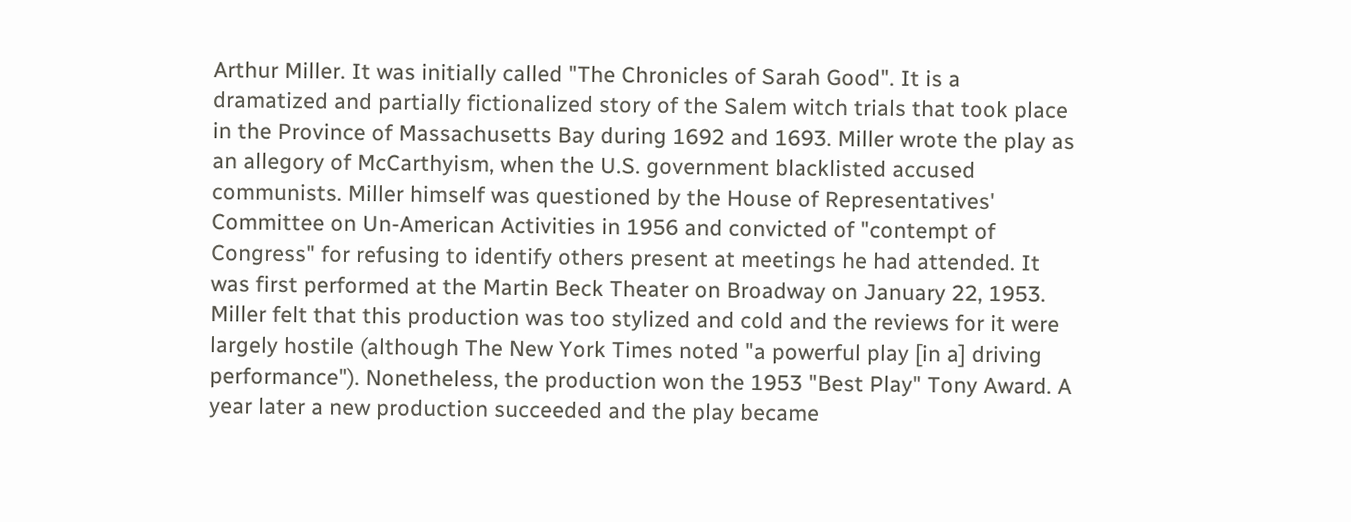Arthur Miller. It was initially called "The Chronicles of Sarah Good". It is a dramatized and partially fictionalized story of the Salem witch trials that took place in the Province of Massachusetts Bay during 1692 and 1693. Miller wrote the play as an allegory of McCarthyism, when the U.S. government blacklisted accused communists. Miller himself was questioned by the House of Representatives' Committee on Un-American Activities in 1956 and convicted of "contempt of Congress" for refusing to identify others present at meetings he had attended. It was first performed at the Martin Beck Theater on Broadway on January 22, 1953. Miller felt that this production was too stylized and cold and the reviews for it were largely hostile (although The New York Times noted "a powerful play [in a] driving performance"). Nonetheless, the production won the 1953 "Best Play" Tony Award. A year later a new production succeeded and the play became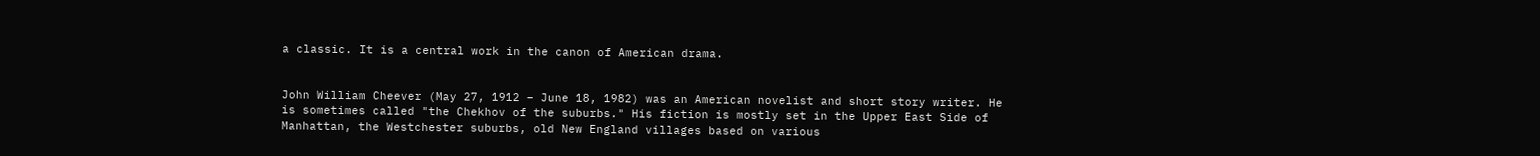a classic. It is a central work in the canon of American drama.


John William Cheever (May 27, 1912 – June 18, 1982) was an American novelist and short story writer. He is sometimes called "the Chekhov of the suburbs." His fiction is mostly set in the Upper East Side of Manhattan, the Westchester suburbs, old New England villages based on various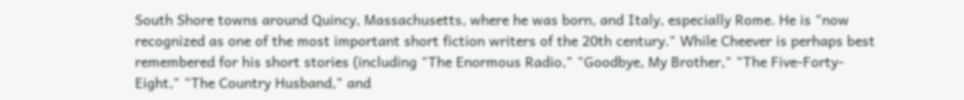South Shore towns around Quincy, Massachusetts, where he was born, and Italy, especially Rome. He is "now recognized as one of the most important short fiction writers of the 20th century." While Cheever is perhaps best remembered for his short stories (including "The Enormous Radio," "Goodbye, My Brother," "The Five-Forty-Eight," "The Country Husband," and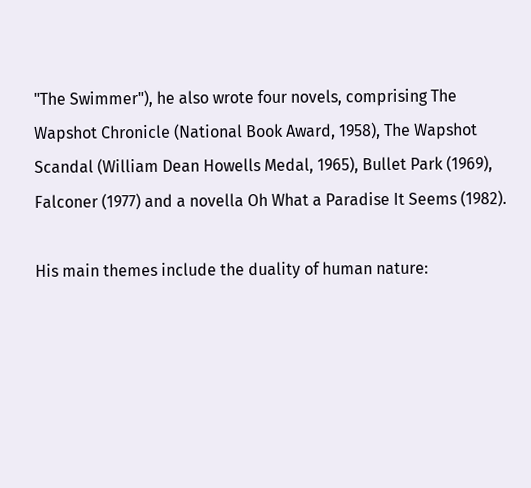"The Swimmer"), he also wrote four novels, comprising The Wapshot Chronicle (National Book Award, 1958), The Wapshot Scandal (William Dean Howells Medal, 1965), Bullet Park (1969), Falconer (1977) and a novella Oh What a Paradise It Seems (1982).

His main themes include the duality of human nature: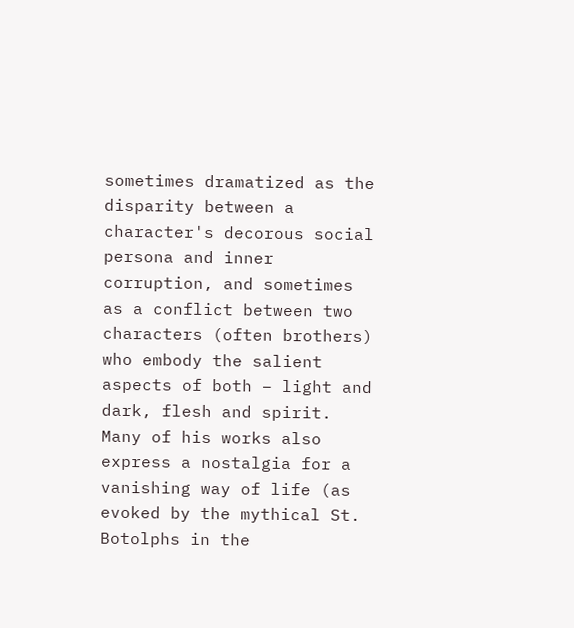sometimes dramatized as the disparity between a character's decorous social persona and inner corruption, and sometimes as a conflict between two characters (often brothers) who embody the salient aspects of both – light and dark, flesh and spirit. Many of his works also express a nostalgia for a vanishing way of life (as evoked by the mythical St. Botolphs in the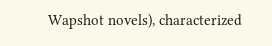Wapshot novels), characterized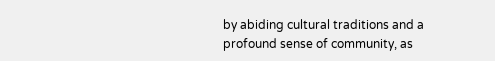by abiding cultural traditions and a profound sense of community, as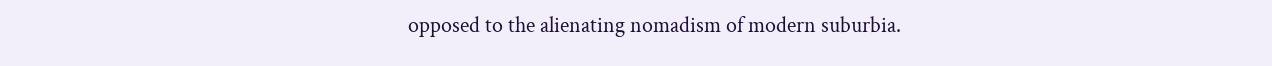opposed to the alienating nomadism of modern suburbia.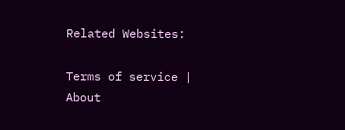Related Websites:

Terms of service | About